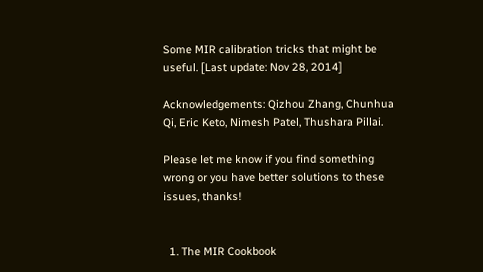Some MIR calibration tricks that might be useful. [Last update: Nov 28, 2014]

Acknowledgements: Qizhou Zhang, Chunhua Qi, Eric Keto, Nimesh Patel, Thushara Pillai.

Please let me know if you find something wrong or you have better solutions to these issues, thanks!


  1. The MIR Cookbook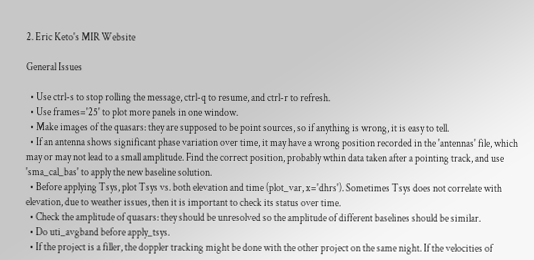2. Eric Keto's MIR Website

General Issues

  • Use ctrl-s to stop rolling the message, ctrl-q to resume, and ctrl-r to refresh.
  • Use frames='25' to plot more panels in one window.
  • Make images of the quasars: they are supposed to be point sources, so if anything is wrong, it is easy to tell.
  • If an antenna shows significant phase variation over time, it may have a wrong position recorded in the 'antennas' file, which may or may not lead to a small amplitude. Find the correct position, probably wthin data taken after a pointing track, and use 'sma_cal_bas' to apply the new baseline solution.
  • Before applying Tsys, plot Tsys vs. both elevation and time (plot_var, x='dhrs'). Sometimes Tsys does not correlate with elevation, due to weather issues, then it is important to check its status over time.
  • Check the amplitude of quasars: they should be unresolved so the amplitude of different baselines should be similar.
  • Do uti_avgband before apply_tsys.
  • If the project is a filler, the doppler tracking might be done with the other project on the same night. If the velocities of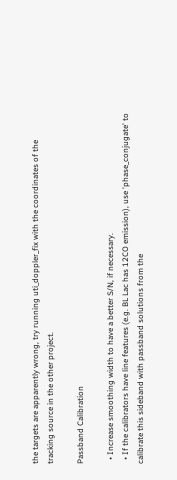the targets are apparently wrong, try running uti_doppler_fix with the coordinates of the tracking source in the other project.

Passband Calibration

  • Increase smoothing width to have a better S/N, if necessary.
  • If the calibrators have line features (e.g. BL Lac has 12CO emission), use 'phase_conjugate' to calibrate this sideband with passband solutions from the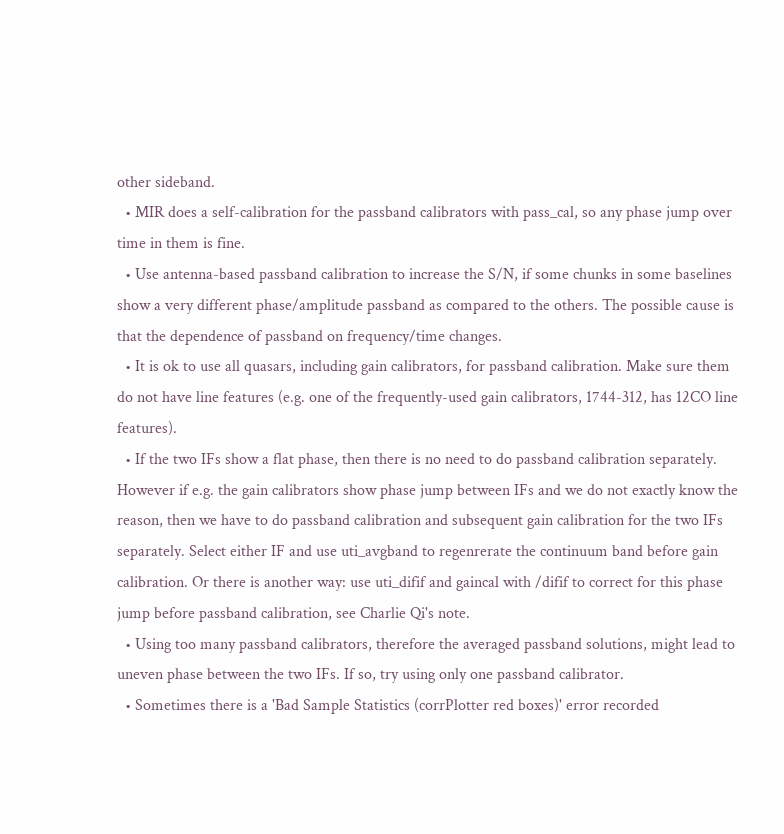other sideband.
  • MIR does a self-calibration for the passband calibrators with pass_cal, so any phase jump over time in them is fine.
  • Use antenna-based passband calibration to increase the S/N, if some chunks in some baselines show a very different phase/amplitude passband as compared to the others. The possible cause is that the dependence of passband on frequency/time changes.
  • It is ok to use all quasars, including gain calibrators, for passband calibration. Make sure them do not have line features (e.g. one of the frequently-used gain calibrators, 1744-312, has 12CO line features).
  • If the two IFs show a flat phase, then there is no need to do passband calibration separately. However if e.g. the gain calibrators show phase jump between IFs and we do not exactly know the reason, then we have to do passband calibration and subsequent gain calibration for the two IFs separately. Select either IF and use uti_avgband to regenrerate the continuum band before gain calibration. Or there is another way: use uti_difif and gaincal with /difif to correct for this phase jump before passband calibration, see Charlie Qi's note.
  • Using too many passband calibrators, therefore the averaged passband solutions, might lead to uneven phase between the two IFs. If so, try using only one passband calibrator.
  • Sometimes there is a 'Bad Sample Statistics (corrPlotter red boxes)' error recorded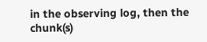in the observing log, then the chunk(s)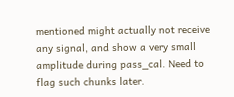mentioned might actually not receive any signal, and show a very small amplitude during pass_cal. Need to flag such chunks later.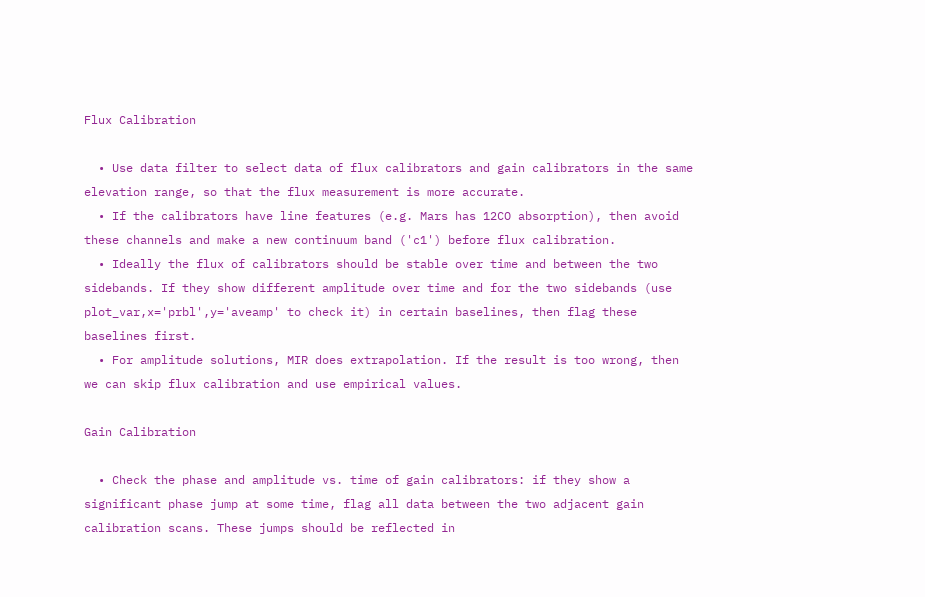Flux Calibration

  • Use data filter to select data of flux calibrators and gain calibrators in the same elevation range, so that the flux measurement is more accurate.
  • If the calibrators have line features (e.g. Mars has 12CO absorption), then avoid these channels and make a new continuum band ('c1') before flux calibration.
  • Ideally the flux of calibrators should be stable over time and between the two sidebands. If they show different amplitude over time and for the two sidebands (use plot_var,x='prbl',y='aveamp' to check it) in certain baselines, then flag these baselines first.
  • For amplitude solutions, MIR does extrapolation. If the result is too wrong, then we can skip flux calibration and use empirical values.

Gain Calibration

  • Check the phase and amplitude vs. time of gain calibrators: if they show a significant phase jump at some time, flag all data between the two adjacent gain calibration scans. These jumps should be reflected in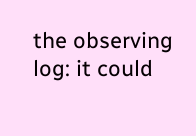the observing log: it could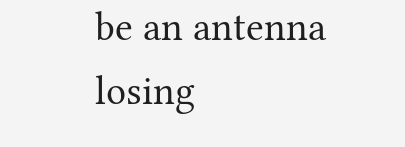be an antenna losing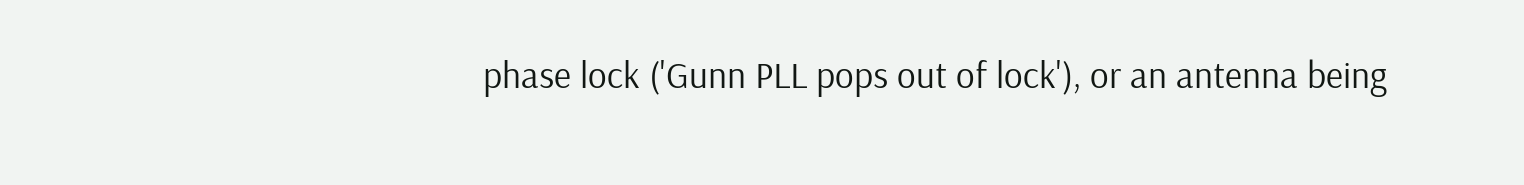phase lock ('Gunn PLL pops out of lock'), or an antenna being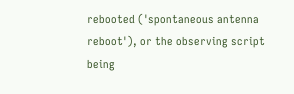rebooted ('spontaneous antenna reboot'), or the observing script being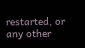restarted, or any other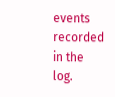events recorded in the log.